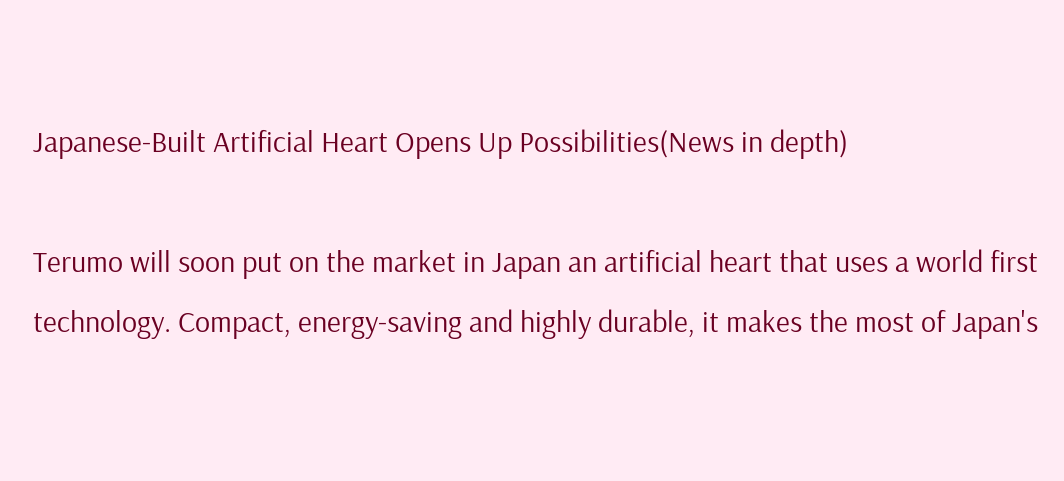Japanese-Built Artificial Heart Opens Up Possibilities(News in depth)

Terumo will soon put on the market in Japan an artificial heart that uses a world first technology. Compact, energy-saving and highly durable, it makes the most of Japan's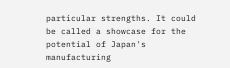particular strengths. It could be called a showcase for the potential of Japan's manufacturing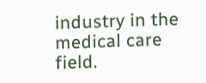industry in the medical care field.